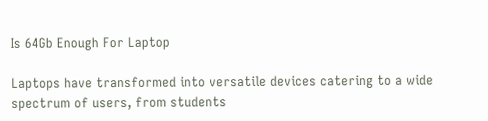Is 64Gb Enough For Laptop

Laptops have transformed into versatile devices catering to a wide spectrum of users, from students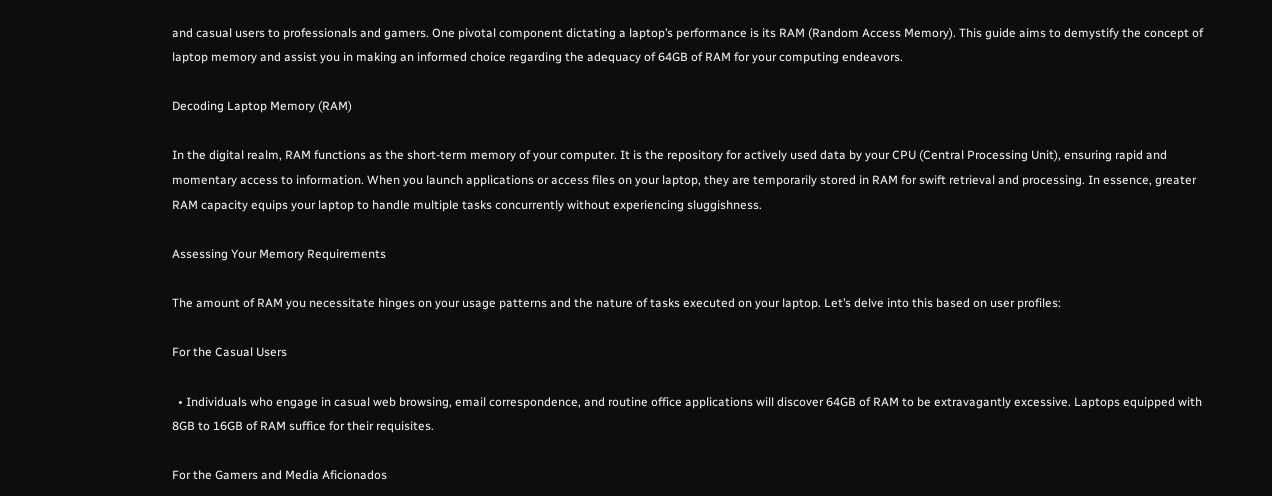and casual users to professionals and gamers. One pivotal component dictating a laptop’s performance is its RAM (Random Access Memory). This guide aims to demystify the concept of laptop memory and assist you in making an informed choice regarding the adequacy of 64GB of RAM for your computing endeavors.

Decoding Laptop Memory (RAM)

In the digital realm, RAM functions as the short-term memory of your computer. It is the repository for actively used data by your CPU (Central Processing Unit), ensuring rapid and momentary access to information. When you launch applications or access files on your laptop, they are temporarily stored in RAM for swift retrieval and processing. In essence, greater RAM capacity equips your laptop to handle multiple tasks concurrently without experiencing sluggishness.

Assessing Your Memory Requirements

The amount of RAM you necessitate hinges on your usage patterns and the nature of tasks executed on your laptop. Let’s delve into this based on user profiles:

For the Casual Users

  • Individuals who engage in casual web browsing, email correspondence, and routine office applications will discover 64GB of RAM to be extravagantly excessive. Laptops equipped with 8GB to 16GB of RAM suffice for their requisites.

For the Gamers and Media Aficionados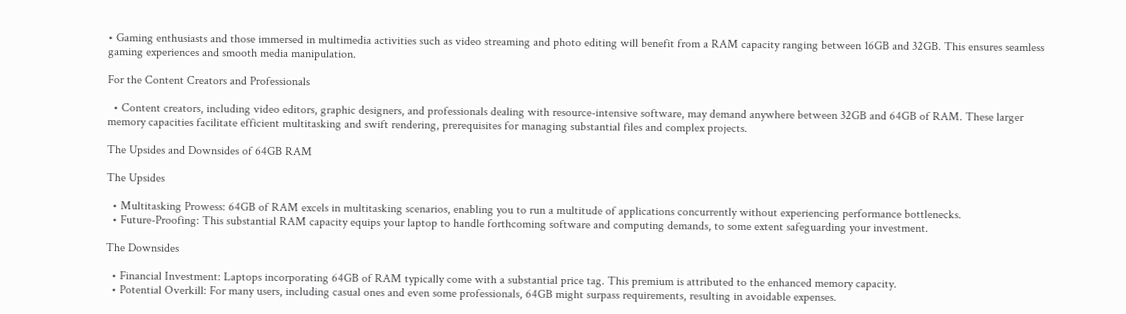• Gaming enthusiasts and those immersed in multimedia activities such as video streaming and photo editing will benefit from a RAM capacity ranging between 16GB and 32GB. This ensures seamless gaming experiences and smooth media manipulation.

For the Content Creators and Professionals

  • Content creators, including video editors, graphic designers, and professionals dealing with resource-intensive software, may demand anywhere between 32GB and 64GB of RAM. These larger memory capacities facilitate efficient multitasking and swift rendering, prerequisites for managing substantial files and complex projects.

The Upsides and Downsides of 64GB RAM

The Upsides

  • Multitasking Prowess: 64GB of RAM excels in multitasking scenarios, enabling you to run a multitude of applications concurrently without experiencing performance bottlenecks.
  • Future-Proofing: This substantial RAM capacity equips your laptop to handle forthcoming software and computing demands, to some extent safeguarding your investment.

The Downsides

  • Financial Investment: Laptops incorporating 64GB of RAM typically come with a substantial price tag. This premium is attributed to the enhanced memory capacity.
  • Potential Overkill: For many users, including casual ones and even some professionals, 64GB might surpass requirements, resulting in avoidable expenses.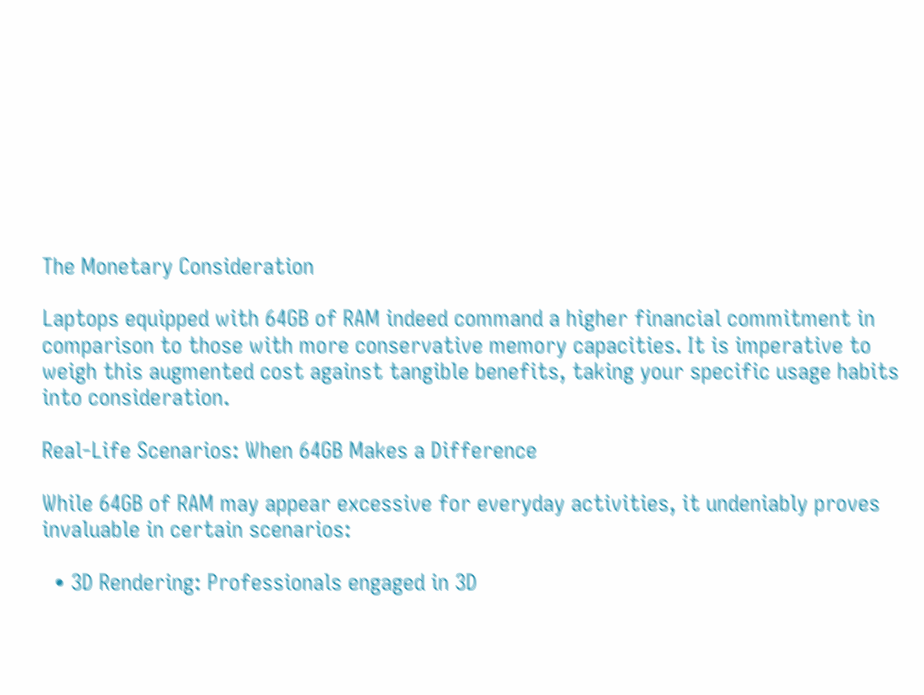The Monetary Consideration

Laptops equipped with 64GB of RAM indeed command a higher financial commitment in comparison to those with more conservative memory capacities. It is imperative to weigh this augmented cost against tangible benefits, taking your specific usage habits into consideration.

Real-Life Scenarios: When 64GB Makes a Difference

While 64GB of RAM may appear excessive for everyday activities, it undeniably proves invaluable in certain scenarios:

  • 3D Rendering: Professionals engaged in 3D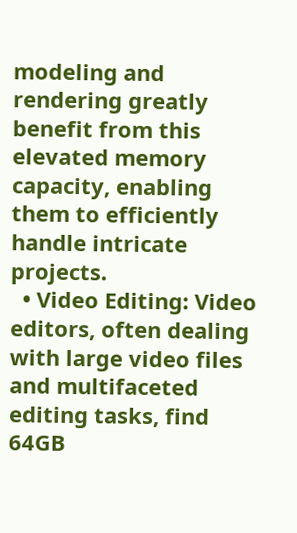modeling and rendering greatly benefit from this elevated memory capacity, enabling them to efficiently handle intricate projects.
  • Video Editing: Video editors, often dealing with large video files and multifaceted editing tasks, find 64GB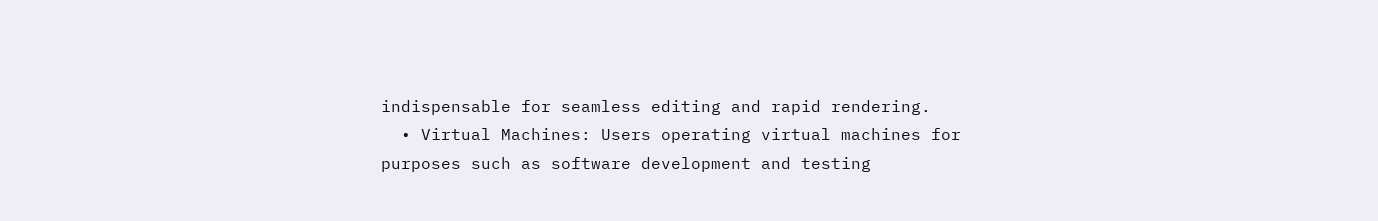indispensable for seamless editing and rapid rendering.
  • Virtual Machines: Users operating virtual machines for purposes such as software development and testing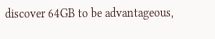discover 64GB to be advantageous,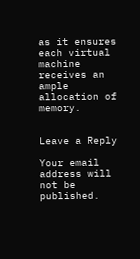as it ensures each virtual machine receives an ample allocation of memory.


Leave a Reply

Your email address will not be published.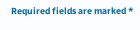Required fields are marked *